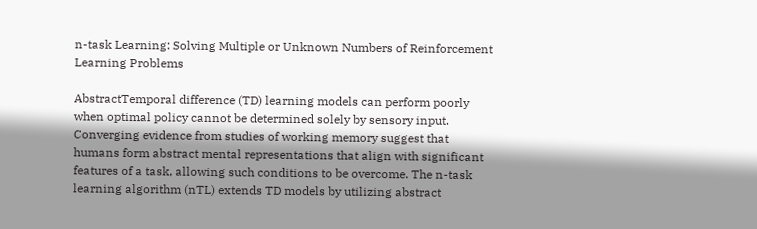n-task Learning: Solving Multiple or Unknown Numbers of Reinforcement Learning Problems

AbstractTemporal difference (TD) learning models can perform poorly when optimal policy cannot be determined solely by sensory input. Converging evidence from studies of working memory suggest that humans form abstract mental representations that align with significant features of a task, allowing such conditions to be overcome. The n-task learning algorithm (nTL) extends TD models by utilizing abstract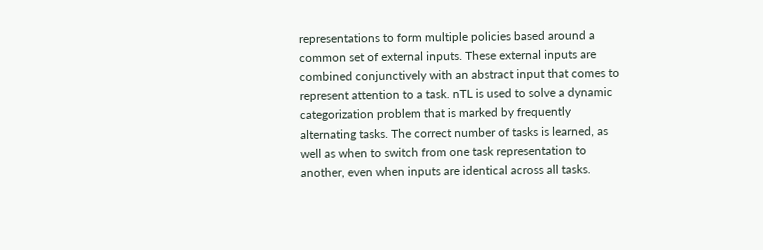representations to form multiple policies based around a common set of external inputs. These external inputs are combined conjunctively with an abstract input that comes to represent attention to a task. nTL is used to solve a dynamic categorization problem that is marked by frequently alternating tasks. The correct number of tasks is learned, as well as when to switch from one task representation to another, even when inputs are identical across all tasks.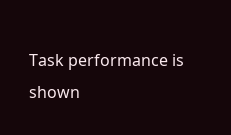Task performance is shown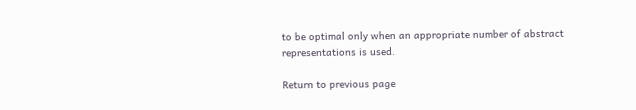to be optimal only when an appropriate number of abstract representations is used.

Return to previous page